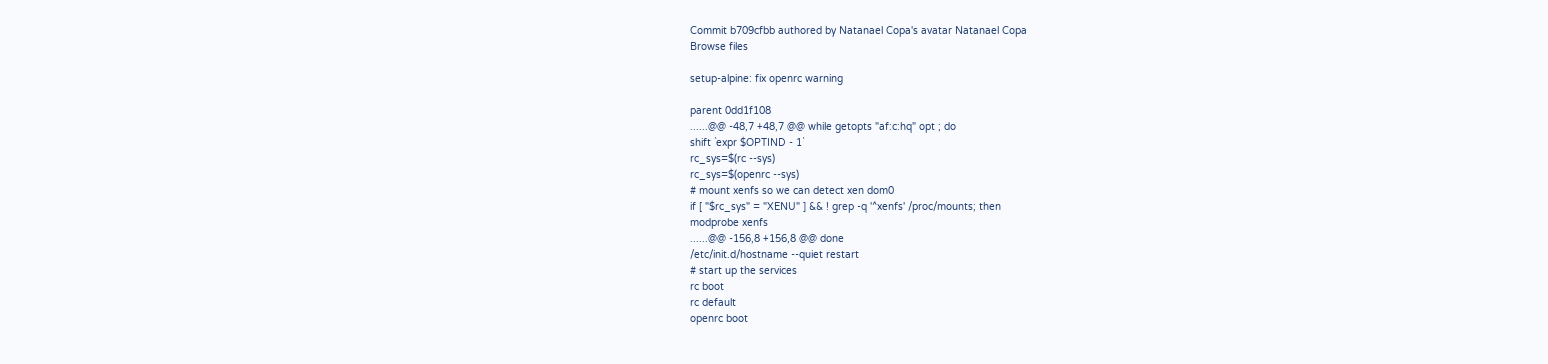Commit b709cfbb authored by Natanael Copa's avatar Natanael Copa
Browse files

setup-alpine: fix openrc warning

parent 0dd1f108
......@@ -48,7 +48,7 @@ while getopts "af:c:hq" opt ; do
shift `expr $OPTIND - 1`
rc_sys=$(rc --sys)
rc_sys=$(openrc --sys)
# mount xenfs so we can detect xen dom0
if [ "$rc_sys" = "XENU" ] && ! grep -q '^xenfs' /proc/mounts; then
modprobe xenfs
......@@ -156,8 +156,8 @@ done
/etc/init.d/hostname --quiet restart
# start up the services
rc boot
rc default
openrc boot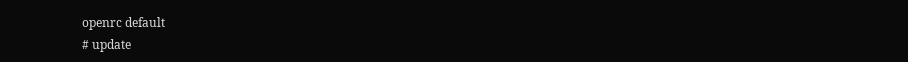openrc default
# update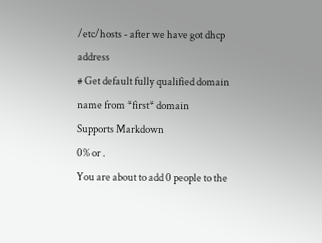/etc/hosts - after we have got dhcp address
# Get default fully qualified domain name from *first* domain
Supports Markdown
0% or .
You are about to add 0 people to the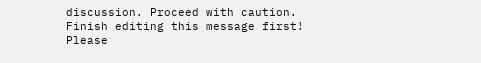discussion. Proceed with caution.
Finish editing this message first!
Please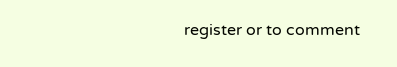register or to comment